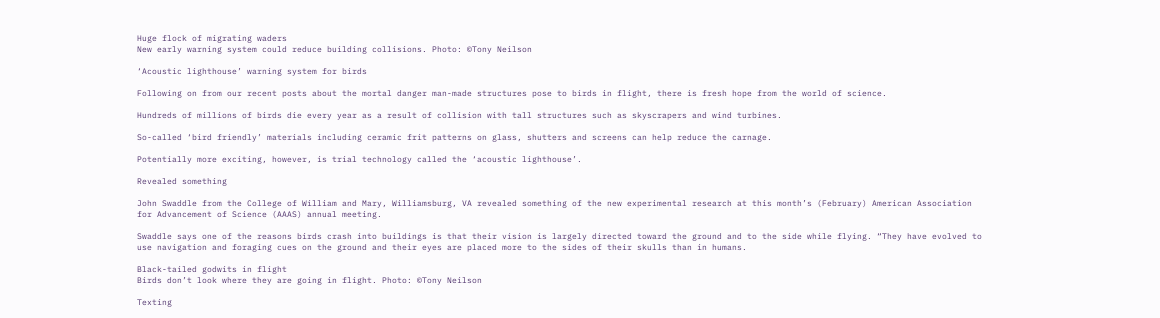Huge flock of migrating waders
New early warning system could reduce building collisions. Photo: ©Tony Neilson

‘Acoustic lighthouse’ warning system for birds

Following on from our recent posts about the mortal danger man-made structures pose to birds in flight, there is fresh hope from the world of science.

Hundreds of millions of birds die every year as a result of collision with tall structures such as skyscrapers and wind turbines.

So-called ‘bird friendly’ materials including ceramic frit patterns on glass, shutters and screens can help reduce the carnage.

Potentially more exciting, however, is trial technology called the ‘acoustic lighthouse’.

Revealed something

John Swaddle from the College of William and Mary, Williamsburg, VA revealed something of the new experimental research at this month’s (February) American Association for Advancement of Science (AAAS) annual meeting.

Swaddle says one of the reasons birds crash into buildings is that their vision is largely directed toward the ground and to the side while flying. “They have evolved to use navigation and foraging cues on the ground and their eyes are placed more to the sides of their skulls than in humans.

Black-tailed godwits in flight
Birds don’t look where they are going in flight. Photo: ©Tony Neilson

Texting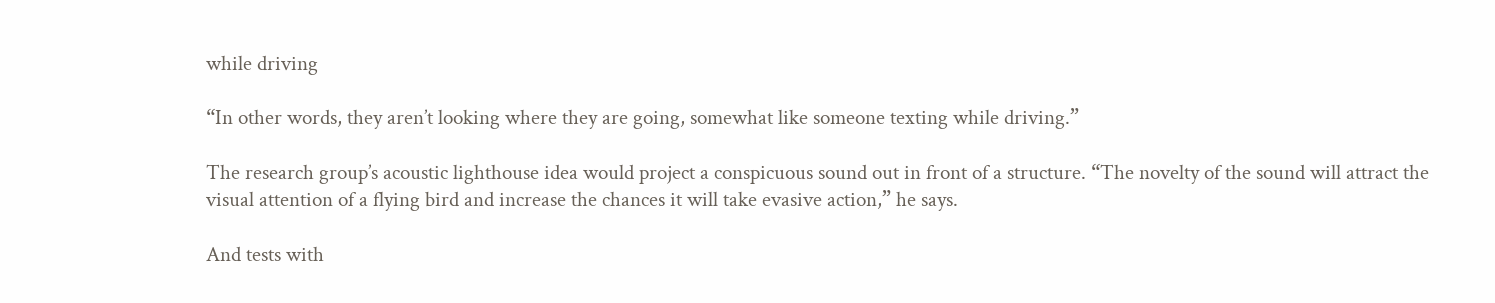while driving

“In other words, they aren’t looking where they are going, somewhat like someone texting while driving.”

The research group’s acoustic lighthouse idea would project a conspicuous sound out in front of a structure. “The novelty of the sound will attract the visual attention of a flying bird and increase the chances it will take evasive action,” he says.

And tests with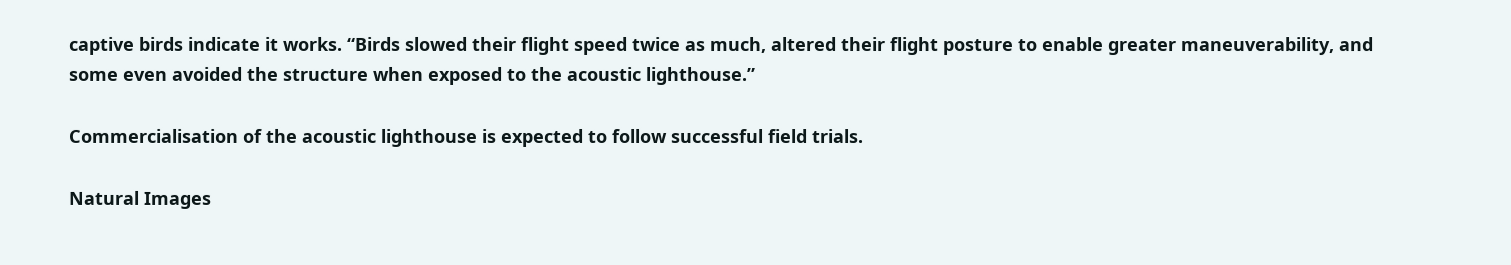captive birds indicate it works. “Birds slowed their flight speed twice as much, altered their flight posture to enable greater maneuverability, and some even avoided the structure when exposed to the acoustic lighthouse.”

Commercialisation of the acoustic lighthouse is expected to follow successful field trials.

Natural Images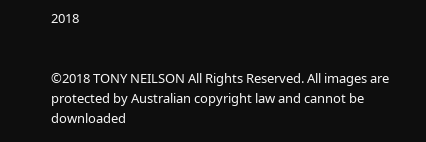2018


©2018 TONY NEILSON All Rights Reserved. All images are protected by Australian copyright law and cannot be downloaded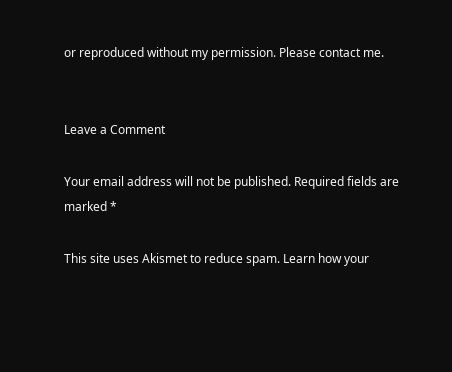or reproduced without my permission. Please contact me.


Leave a Comment

Your email address will not be published. Required fields are marked *

This site uses Akismet to reduce spam. Learn how your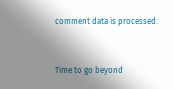comment data is processed.


Time to go beyond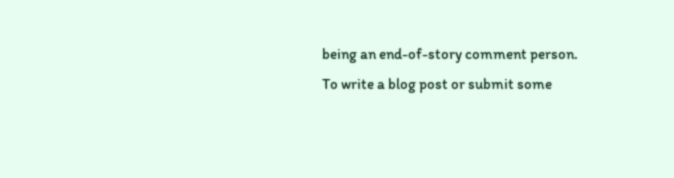being an end-of-story comment person.
To write a blog post or submit some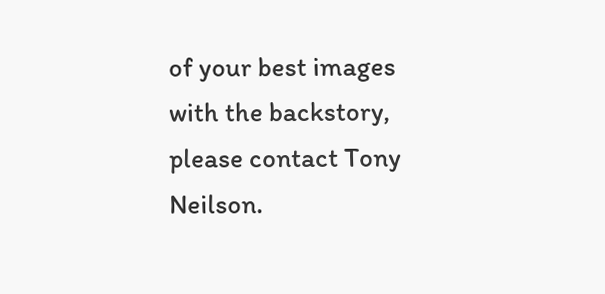of your best images with the backstory, please contact Tony Neilson.